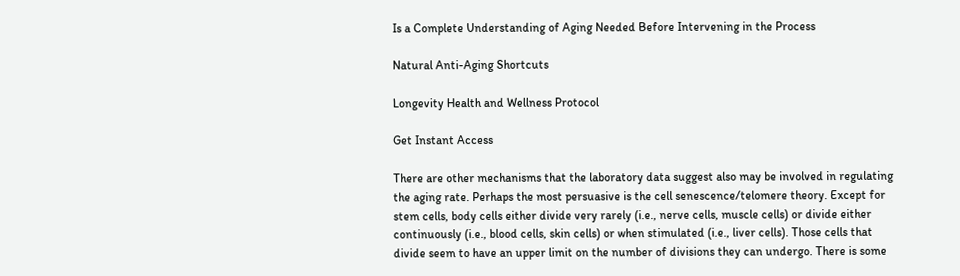Is a Complete Understanding of Aging Needed Before Intervening in the Process

Natural Anti-Aging Shortcuts

Longevity Health and Wellness Protocol

Get Instant Access

There are other mechanisms that the laboratory data suggest also may be involved in regulating the aging rate. Perhaps the most persuasive is the cell senescence/telomere theory. Except for stem cells, body cells either divide very rarely (i.e., nerve cells, muscle cells) or divide either continuously (i.e., blood cells, skin cells) or when stimulated (i.e., liver cells). Those cells that divide seem to have an upper limit on the number of divisions they can undergo. There is some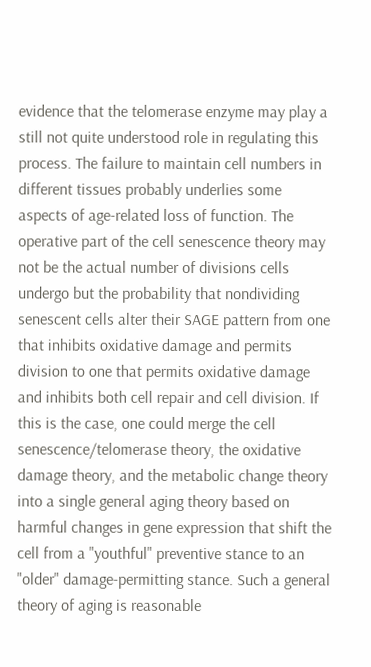evidence that the telomerase enzyme may play a still not quite understood role in regulating this process. The failure to maintain cell numbers in different tissues probably underlies some aspects of age-related loss of function. The operative part of the cell senescence theory may not be the actual number of divisions cells undergo but the probability that nondividing senescent cells alter their SAGE pattern from one that inhibits oxidative damage and permits division to one that permits oxidative damage and inhibits both cell repair and cell division. If this is the case, one could merge the cell senescence/telomerase theory, the oxidative damage theory, and the metabolic change theory into a single general aging theory based on harmful changes in gene expression that shift the cell from a "youthful" preventive stance to an "older" damage-permitting stance. Such a general theory of aging is reasonable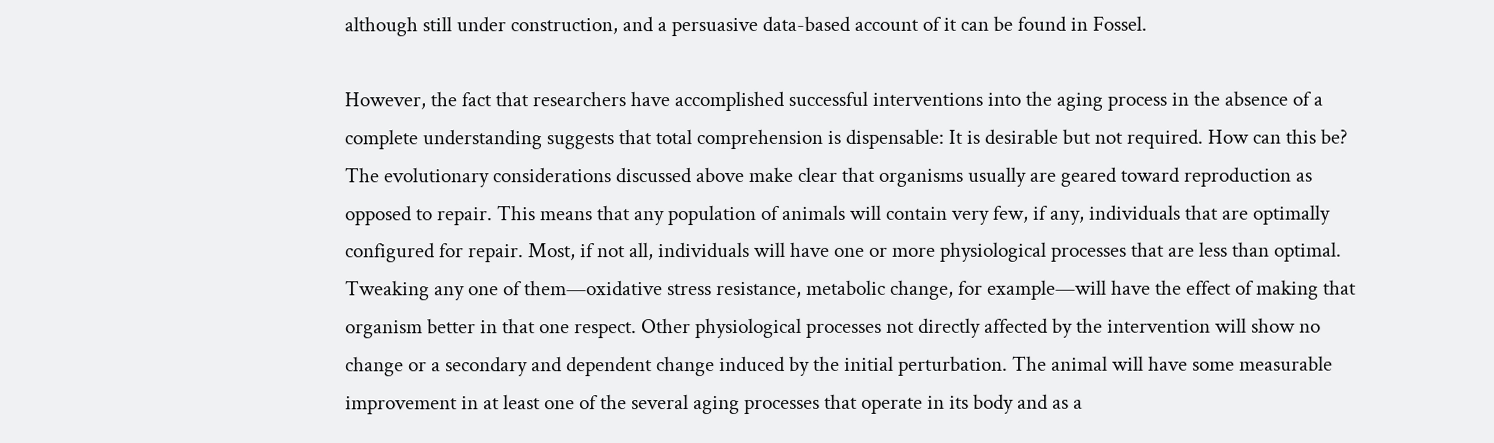although still under construction, and a persuasive data-based account of it can be found in Fossel.

However, the fact that researchers have accomplished successful interventions into the aging process in the absence of a complete understanding suggests that total comprehension is dispensable: It is desirable but not required. How can this be? The evolutionary considerations discussed above make clear that organisms usually are geared toward reproduction as opposed to repair. This means that any population of animals will contain very few, if any, individuals that are optimally configured for repair. Most, if not all, individuals will have one or more physiological processes that are less than optimal. Tweaking any one of them—oxidative stress resistance, metabolic change, for example—will have the effect of making that organism better in that one respect. Other physiological processes not directly affected by the intervention will show no change or a secondary and dependent change induced by the initial perturbation. The animal will have some measurable improvement in at least one of the several aging processes that operate in its body and as a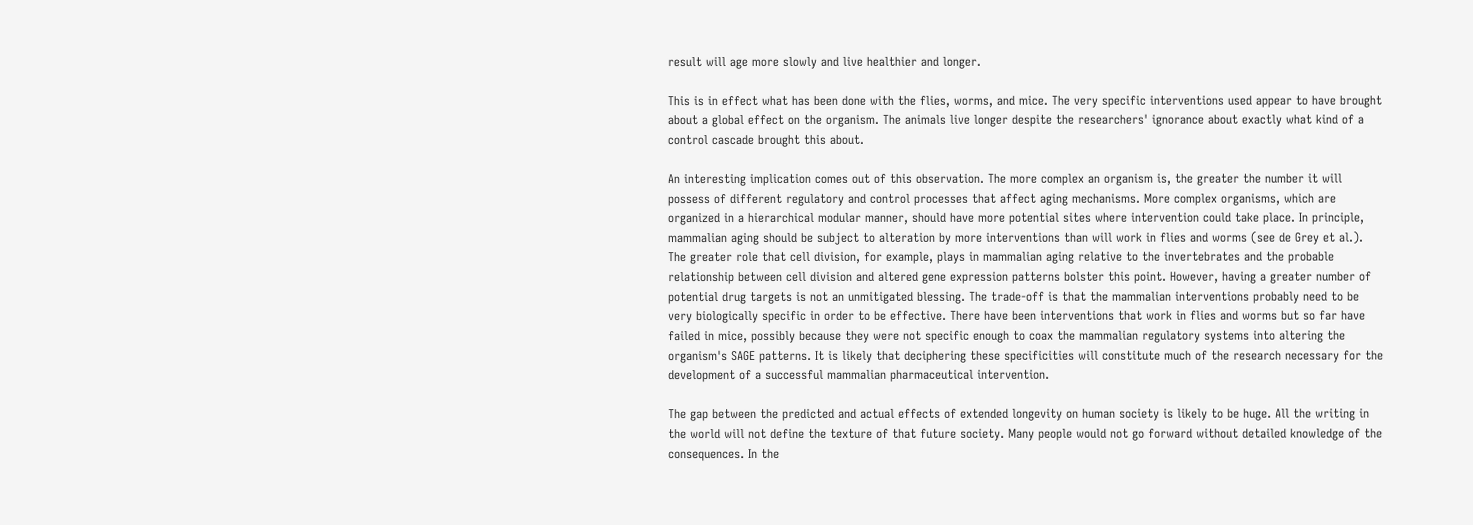result will age more slowly and live healthier and longer.

This is in effect what has been done with the flies, worms, and mice. The very specific interventions used appear to have brought about a global effect on the organism. The animals live longer despite the researchers' ignorance about exactly what kind of a control cascade brought this about.

An interesting implication comes out of this observation. The more complex an organism is, the greater the number it will possess of different regulatory and control processes that affect aging mechanisms. More complex organisms, which are organized in a hierarchical modular manner, should have more potential sites where intervention could take place. In principle, mammalian aging should be subject to alteration by more interventions than will work in flies and worms (see de Grey et al.). The greater role that cell division, for example, plays in mammalian aging relative to the invertebrates and the probable relationship between cell division and altered gene expression patterns bolster this point. However, having a greater number of potential drug targets is not an unmitigated blessing. The trade-off is that the mammalian interventions probably need to be very biologically specific in order to be effective. There have been interventions that work in flies and worms but so far have failed in mice, possibly because they were not specific enough to coax the mammalian regulatory systems into altering the organism's SAGE patterns. It is likely that deciphering these specificities will constitute much of the research necessary for the development of a successful mammalian pharmaceutical intervention.

The gap between the predicted and actual effects of extended longevity on human society is likely to be huge. All the writing in the world will not define the texture of that future society. Many people would not go forward without detailed knowledge of the consequences. In the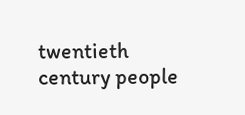twentieth century people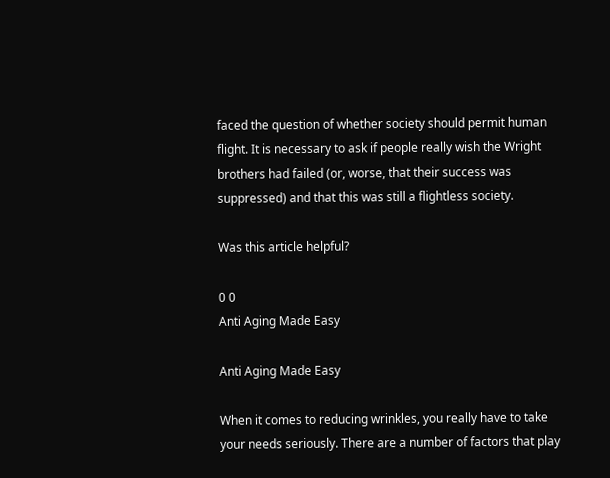faced the question of whether society should permit human flight. It is necessary to ask if people really wish the Wright brothers had failed (or, worse, that their success was suppressed) and that this was still a flightless society.

Was this article helpful?

0 0
Anti Aging Made Easy

Anti Aging Made Easy

When it comes to reducing wrinkles, you really have to take your needs seriously. There are a number of factors that play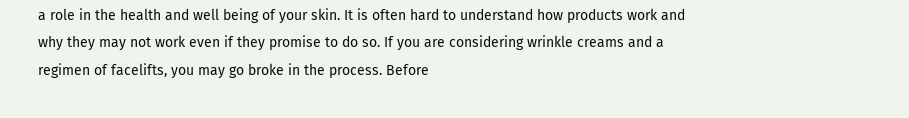a role in the health and well being of your skin. It is often hard to understand how products work and why they may not work even if they promise to do so. If you are considering wrinkle creams and a regimen of facelifts, you may go broke in the process. Before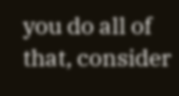you do all of that, consider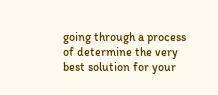going through a process of determine the very best solution for your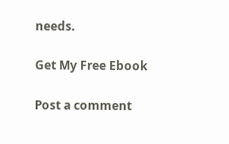needs.

Get My Free Ebook

Post a comment